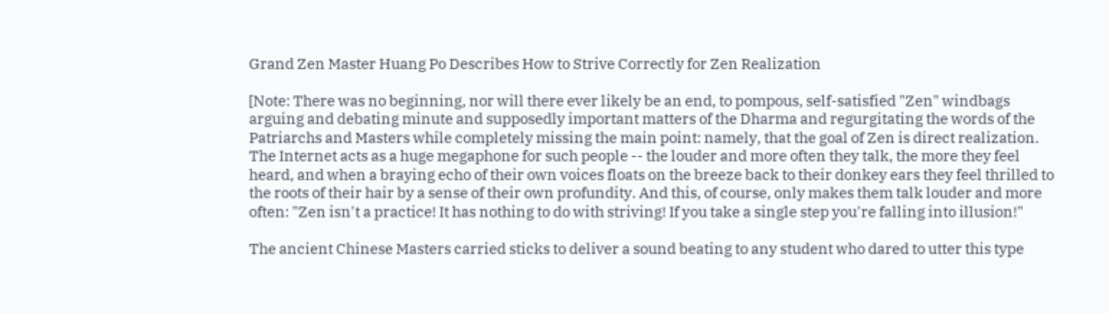Grand Zen Master Huang Po Describes How to Strive Correctly for Zen Realization

[Note: There was no beginning, nor will there ever likely be an end, to pompous, self-satisfied "Zen" windbags arguing and debating minute and supposedly important matters of the Dharma and regurgitating the words of the Patriarchs and Masters while completely missing the main point: namely, that the goal of Zen is direct realization. The Internet acts as a huge megaphone for such people -- the louder and more often they talk, the more they feel heard, and when a braying echo of their own voices floats on the breeze back to their donkey ears they feel thrilled to the roots of their hair by a sense of their own profundity. And this, of course, only makes them talk louder and more often: "Zen isn't a practice! It has nothing to do with striving! If you take a single step you're falling into illusion!"

The ancient Chinese Masters carried sticks to deliver a sound beating to any student who dared to utter this type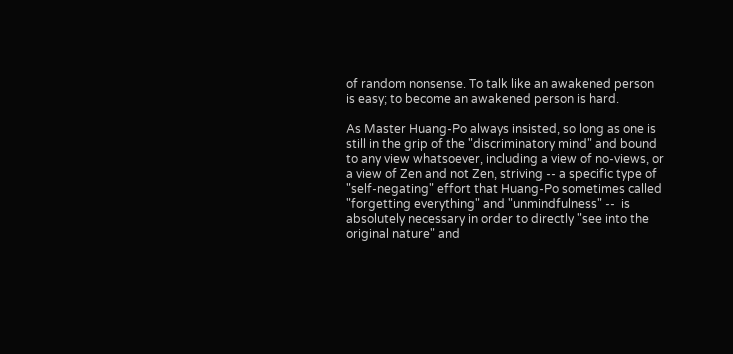of random nonsense. To talk like an awakened person is easy; to become an awakened person is hard.

As Master Huang-Po always insisted, so long as one is still in the grip of the "discriminatory mind" and bound to any view whatsoever, including a view of no-views, or a view of Zen and not Zen, striving -- a specific type of "self-negating" effort that Huang-Po sometimes called "forgetting everything" and "unmindfulness" --  is absolutely necessary in order to directly "see into the original nature" and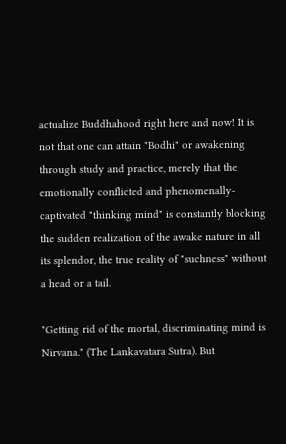actualize Buddhahood right here and now! It is not that one can attain "Bodhi" or awakening through study and practice, merely that the emotionally conflicted and phenomenally-captivated "thinking mind" is constantly blocking the sudden realization of the awake nature in all its splendor, the true reality of "suchness" without a head or a tail.

"Getting rid of the mortal, discriminating mind is Nirvana." (The Lankavatara Sutra). But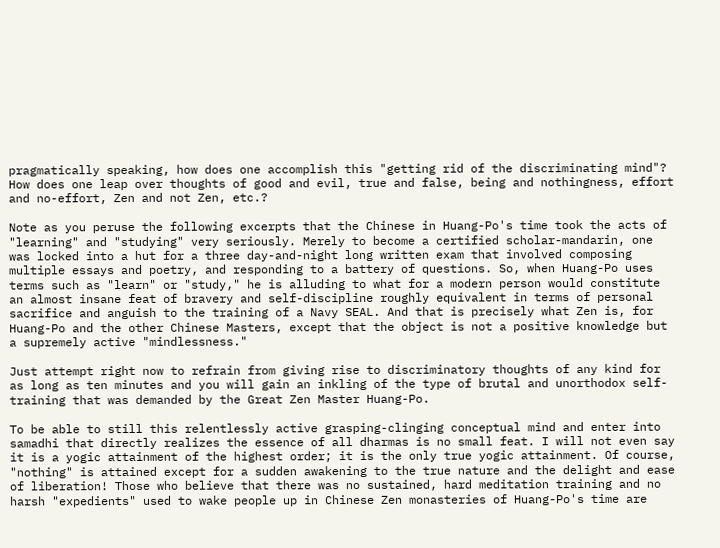pragmatically speaking, how does one accomplish this "getting rid of the discriminating mind"? How does one leap over thoughts of good and evil, true and false, being and nothingness, effort and no-effort, Zen and not Zen, etc.?

Note as you peruse the following excerpts that the Chinese in Huang-Po's time took the acts of "learning" and "studying" very seriously. Merely to become a certified scholar-mandarin, one was locked into a hut for a three day-and-night long written exam that involved composing multiple essays and poetry, and responding to a battery of questions. So, when Huang-Po uses terms such as "learn" or "study," he is alluding to what for a modern person would constitute an almost insane feat of bravery and self-discipline roughly equivalent in terms of personal sacrifice and anguish to the training of a Navy SEAL. And that is precisely what Zen is, for Huang-Po and the other Chinese Masters, except that the object is not a positive knowledge but a supremely active "mindlessness."

Just attempt right now to refrain from giving rise to discriminatory thoughts of any kind for as long as ten minutes and you will gain an inkling of the type of brutal and unorthodox self-training that was demanded by the Great Zen Master Huang-Po.

To be able to still this relentlessly active grasping-clinging conceptual mind and enter into samadhi that directly realizes the essence of all dharmas is no small feat. I will not even say it is a yogic attainment of the highest order; it is the only true yogic attainment. Of course, "nothing" is attained except for a sudden awakening to the true nature and the delight and ease of liberation! Those who believe that there was no sustained, hard meditation training and no harsh "expedients" used to wake people up in Chinese Zen monasteries of Huang-Po's time are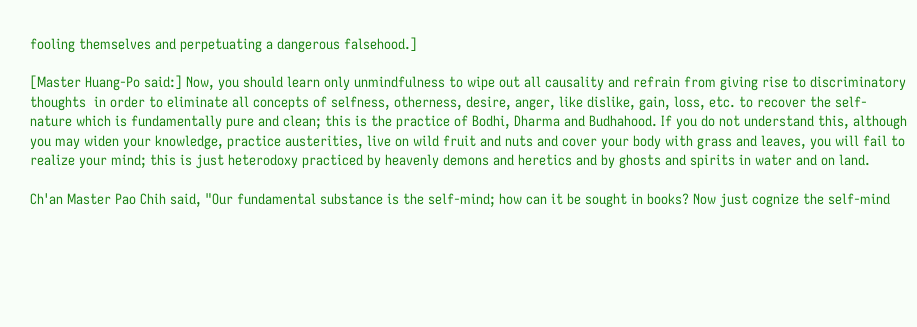fooling themselves and perpetuating a dangerous falsehood.]

[Master Huang-Po said:] Now, you should learn only unmindfulness to wipe out all causality and refrain from giving rise to discriminatory thoughts  in order to eliminate all concepts of selfness, otherness, desire, anger, like dislike, gain, loss, etc. to recover the self-nature which is fundamentally pure and clean; this is the practice of Bodhi, Dharma and Budhahood. If you do not understand this, although you may widen your knowledge, practice austerities, live on wild fruit and nuts and cover your body with grass and leaves, you will fail to realize your mind; this is just heterodoxy practiced by heavenly demons and heretics and by ghosts and spirits in water and on land.

Ch'an Master Pao Chih said, "Our fundamental substance is the self-mind; how can it be sought in books? Now just cognize the self-mind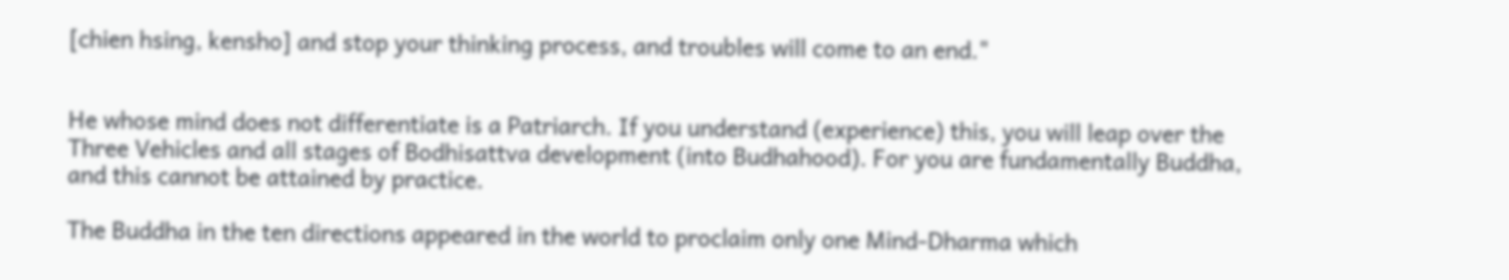[chien hsing, kensho] and stop your thinking process, and troubles will come to an end."


He whose mind does not differentiate is a Patriarch. If you understand (experience) this, you will leap over the Three Vehicles and all stages of Bodhisattva development (into Budhahood). For you are fundamentally Buddha, and this cannot be attained by practice.

The Buddha in the ten directions appeared in the world to proclaim only one Mind-Dharma which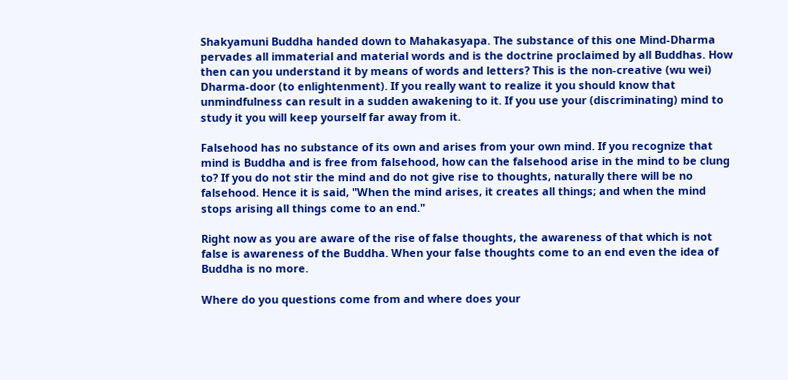Shakyamuni Buddha handed down to Mahakasyapa. The substance of this one Mind-Dharma pervades all immaterial and material words and is the doctrine proclaimed by all Buddhas. How then can you understand it by means of words and letters? This is the non-creative (wu wei) Dharma-door (to enlightenment). If you really want to realize it you should know that unmindfulness can result in a sudden awakening to it. If you use your (discriminating) mind to study it you will keep yourself far away from it.

Falsehood has no substance of its own and arises from your own mind. If you recognize that mind is Buddha and is free from falsehood, how can the falsehood arise in the mind to be clung to? If you do not stir the mind and do not give rise to thoughts, naturally there will be no falsehood. Hence it is said, "When the mind arises, it creates all things; and when the mind stops arising all things come to an end."

Right now as you are aware of the rise of false thoughts, the awareness of that which is not false is awareness of the Buddha. When your false thoughts come to an end even the idea of Buddha is no more.

Where do you questions come from and where does your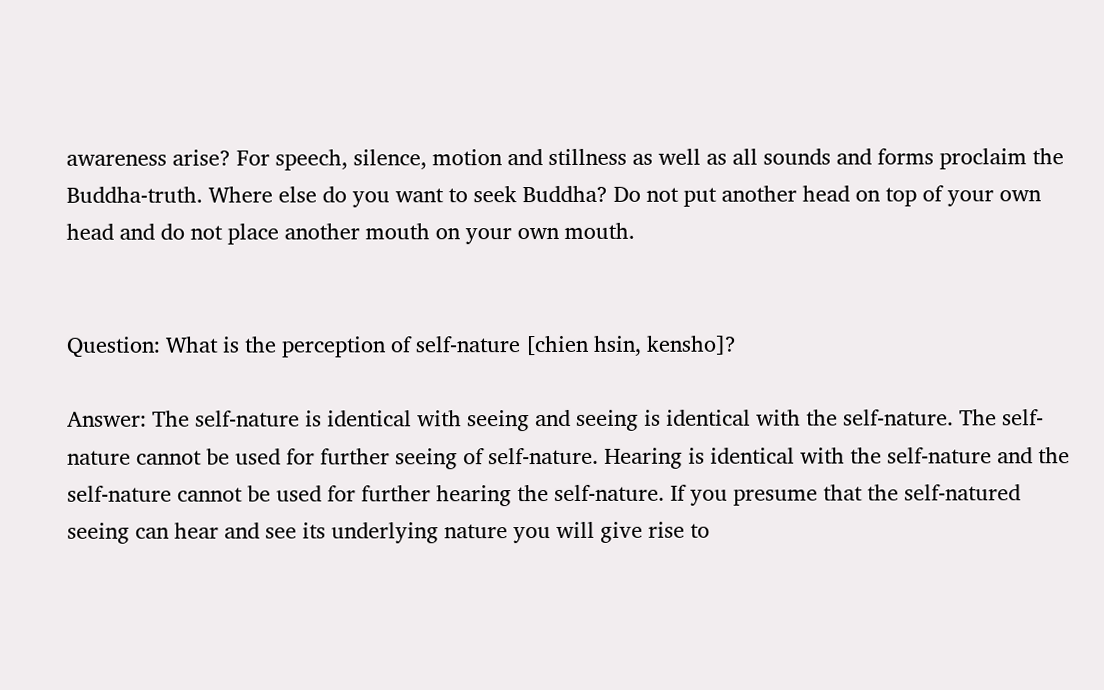awareness arise? For speech, silence, motion and stillness as well as all sounds and forms proclaim the Buddha-truth. Where else do you want to seek Buddha? Do not put another head on top of your own head and do not place another mouth on your own mouth.


Question: What is the perception of self-nature [chien hsin, kensho]?

Answer: The self-nature is identical with seeing and seeing is identical with the self-nature. The self-nature cannot be used for further seeing of self-nature. Hearing is identical with the self-nature and the self-nature cannot be used for further hearing the self-nature. If you presume that the self-natured seeing can hear and see its underlying nature you will give rise to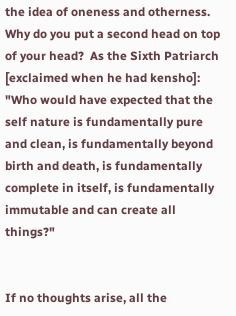the idea of oneness and otherness. Why do you put a second head on top of your head?  As the Sixth Patriarch [exclaimed when he had kensho]: "Who would have expected that the self nature is fundamentally pure and clean, is fundamentally beyond birth and death, is fundamentally complete in itself, is fundamentally immutable and can create all things?"


If no thoughts arise, all the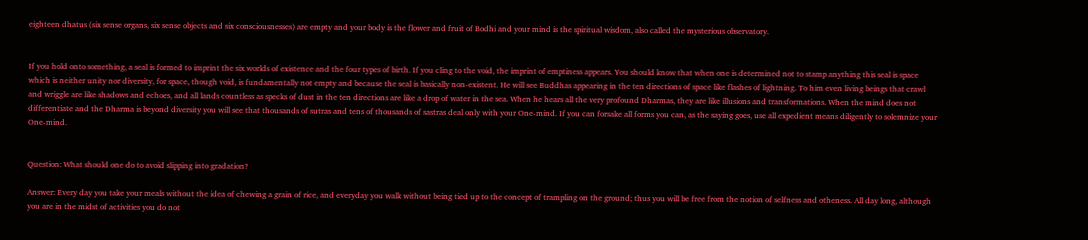eighteen dhatus (six sense organs, six sense objects and six consciousnesses) are empty and your body is the flower and fruit of Bodhi and your mind is the spiritual wisdom, also called the mysterious observatory.


If you hold onto something, a seal is formed to imprint the six worlds of existence and the four types of birth. If you cling to the void, the imprint of emptiness appears. You should know that when one is determined not to stamp anything this seal is space which is neither unity nor diversity, for space, though void, is fundamentally not empty and because the seal is basically non-existent. He will see Buddhas appearing in the ten directions of space like flashes of lightning. To him even living beings that crawl and wriggle are like shadows and echoes, and all lands countless as specks of dust in the ten directions are like a drop of water in the sea. When he hears all the very profound Dharmas, they are like illusions and transformations. When the mind does not differentiate and the Dharma is beyond diversity you will see that thousands of sutras and tens of thousands of sastras deal only with your One-mind. If you can forsake all forms you can, as the saying goes, use all expedient means diligently to solemnize your One-mind.


Question: What should one do to avoid slipping into gradation?

Answer: Every day you take your meals without the idea of chewing a grain of rice, and everyday you walk without being tied up to the concept of trampling on the ground; thus you will be free from the notion of selfness and otheness. All day long, although you are in the midst of activities you do not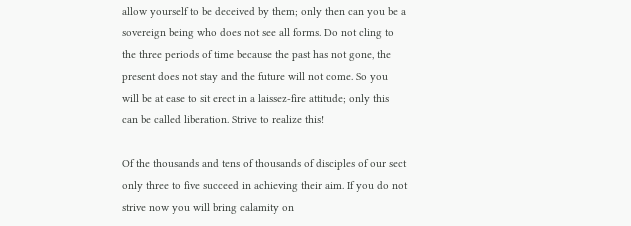allow yourself to be deceived by them; only then can you be a sovereign being who does not see all forms. Do not cling to the three periods of time because the past has not gone, the present does not stay and the future will not come. So you will be at ease to sit erect in a laissez-fire attitude; only this can be called liberation. Strive to realize this!

Of the thousands and tens of thousands of disciples of our sect only three to five succeed in achieving their aim. If you do not strive now you will bring calamity on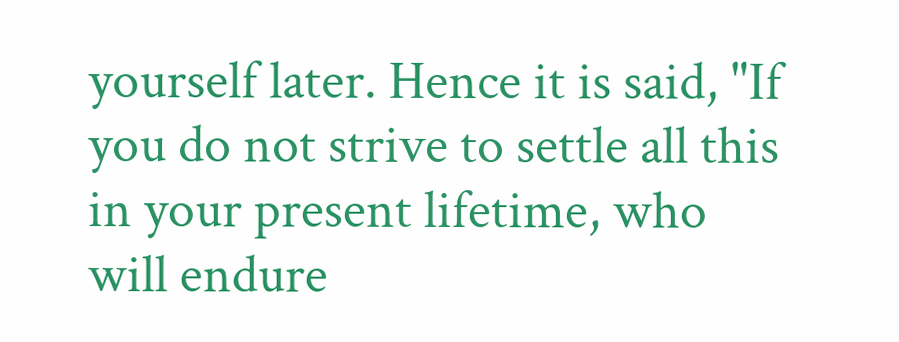yourself later. Hence it is said, "If you do not strive to settle all this in your present lifetime, who will endure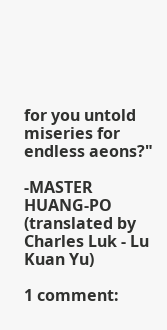for you untold miseries for endless aeons?"

-MASTER HUANG-PO (translated by Charles Luk - Lu Kuan Yu)

1 comment: